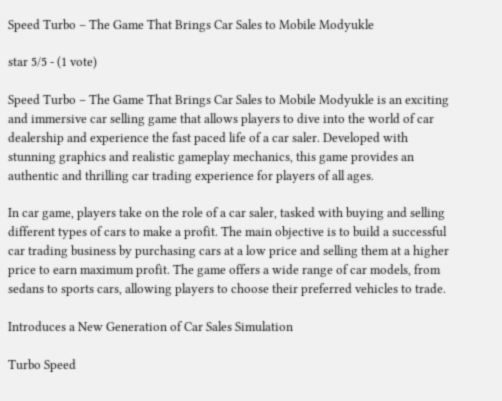Speed Turbo – The Game That Brings Car Sales to Mobile Modyukle

star 5/5 - (1 vote)

Speed Turbo – The Game That Brings Car Sales to Mobile Modyukle is an exciting and immersive car selling game that allows players to dive into the world of car dealership and experience the fast paced life of a car saler. Developed with stunning graphics and realistic gameplay mechanics, this game provides an authentic and thrilling car trading experience for players of all ages.

In car game, players take on the role of a car saler, tasked with buying and selling different types of cars to make a profit. The main objective is to build a successful car trading business by purchasing cars at a low price and selling them at a higher price to earn maximum profit. The game offers a wide range of car models, from sedans to sports cars, allowing players to choose their preferred vehicles to trade.

Introduces a New Generation of Car Sales Simulation

Turbo Speed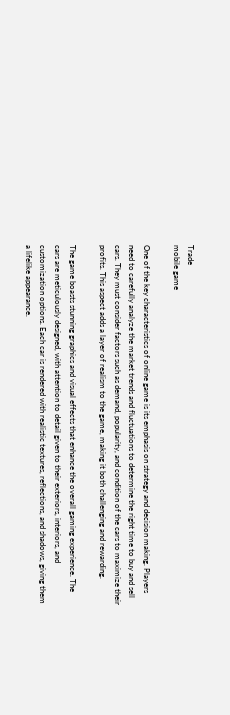Trade
mobile game

One of the key characteristics of online game is its emphasis on strategy and decision making. Players need to carefully analyze the market trends and fluctuations to determine the right time to buy and sell cars. They must consider factors such as demand, popularity, and condition of the cars to maximize their profits. This aspect adds a layer of realism to the game, making it both challenging and rewarding.

The game boasts stunning graphics and visual effects that enhance the overall gaming experience. The cars are meticulously designed, with attention to detail given to their exteriors, interiors, and customization options. Each car is rendered with realistic textures, reflections, and shadows, giving them a lifelike appearance.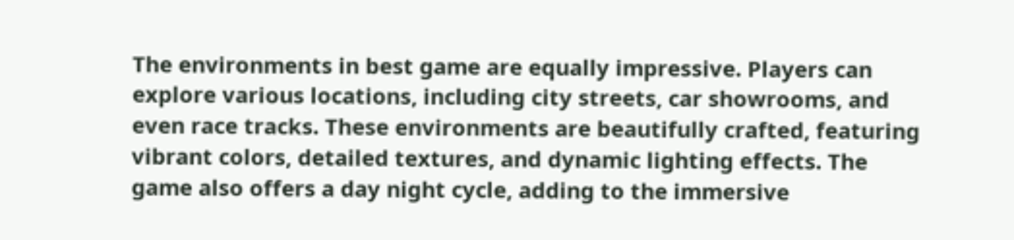The environments in best game are equally impressive. Players can explore various locations, including city streets, car showrooms, and even race tracks. These environments are beautifully crafted, featuring vibrant colors, detailed textures, and dynamic lighting effects. The game also offers a day night cycle, adding to the immersive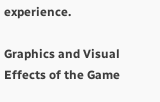experience.

Graphics and Visual Effects of the Game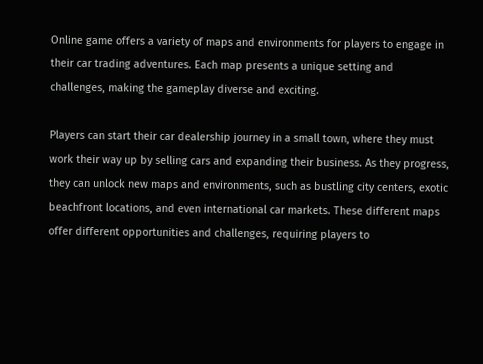Online game offers a variety of maps and environments for players to engage in their car trading adventures. Each map presents a unique setting and challenges, making the gameplay diverse and exciting.

Players can start their car dealership journey in a small town, where they must work their way up by selling cars and expanding their business. As they progress, they can unlock new maps and environments, such as bustling city centers, exotic beachfront locations, and even international car markets. These different maps offer different opportunities and challenges, requiring players to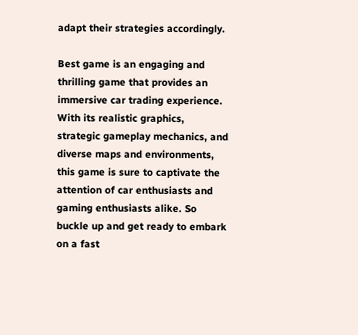adapt their strategies accordingly.

Best game is an engaging and thrilling game that provides an immersive car trading experience. With its realistic graphics, strategic gameplay mechanics, and diverse maps and environments, this game is sure to captivate the attention of car enthusiasts and gaming enthusiasts alike. So buckle up and get ready to embark on a fast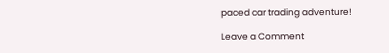paced car trading adventure!

Leave a Comment